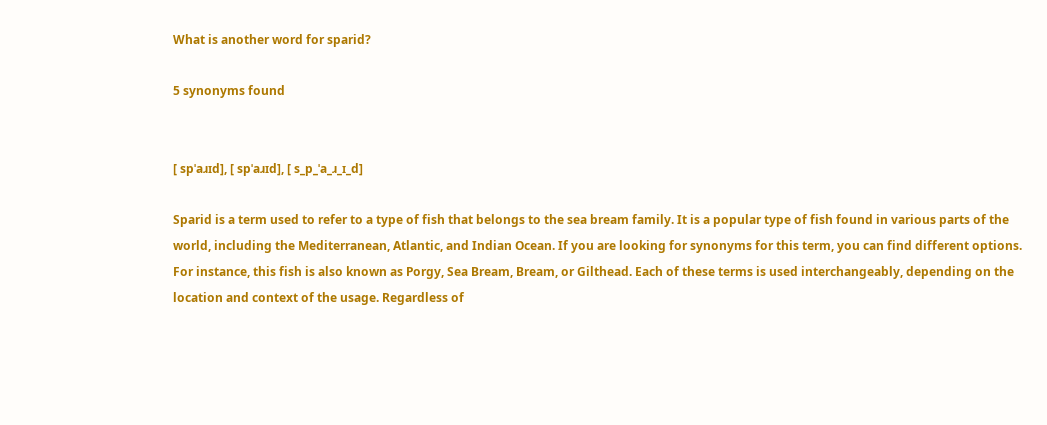What is another word for sparid?

5 synonyms found


[ spˈaɹɪd], [ spˈaɹɪd], [ s_p_ˈa_ɹ_ɪ_d]

Sparid is a term used to refer to a type of fish that belongs to the sea bream family. It is a popular type of fish found in various parts of the world, including the Mediterranean, Atlantic, and Indian Ocean. If you are looking for synonyms for this term, you can find different options. For instance, this fish is also known as Porgy, Sea Bream, Bream, or Gilthead. Each of these terms is used interchangeably, depending on the location and context of the usage. Regardless of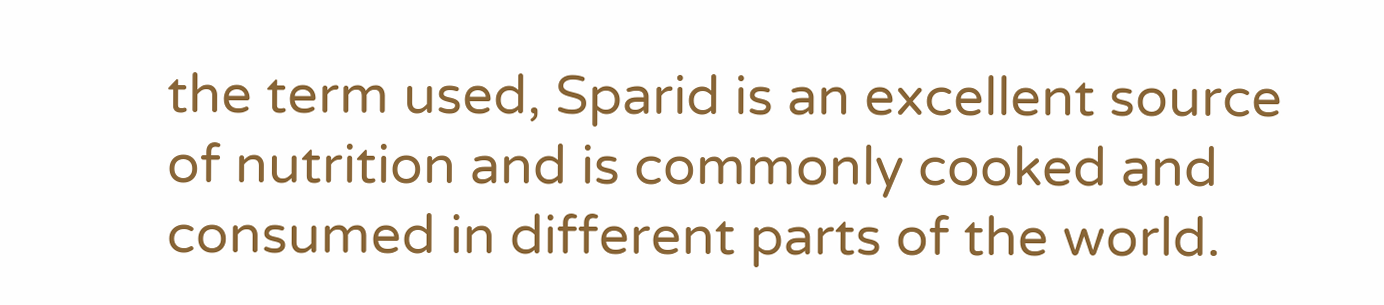the term used, Sparid is an excellent source of nutrition and is commonly cooked and consumed in different parts of the world.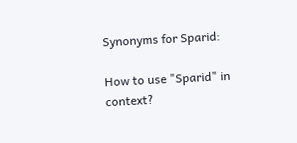Synonyms for Sparid:

How to use "Sparid" in context?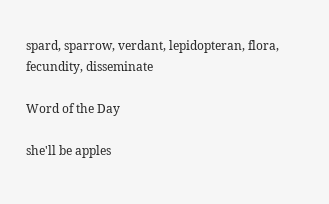spard, sparrow, verdant, lepidopteran, flora, fecundity, disseminate

Word of the Day

she'll be apples